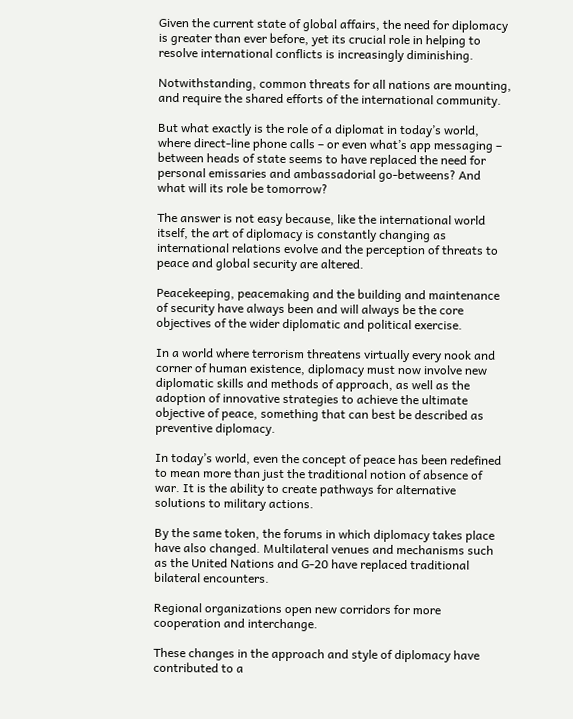Given the current state of global affairs, the need for diplomacy is greater than ever before, yet its crucial role in helping to resolve international conflicts is increasingly diminishing.

Notwithstanding, common threats for all nations are mounting, and require the shared efforts of the international community.

But what exactly is the role of a diplomat in today’s world, where direct-line phone calls – or even what’s app messaging – between heads of state seems to have replaced the need for personal emissaries and ambassadorial go-betweens? And what will its role be tomorrow?

The answer is not easy because, like the international world itself, the art of diplomacy is constantly changing as international relations evolve and the perception of threats to peace and global security are altered.

Peacekeeping, peacemaking and the building and maintenance of security have always been and will always be the core objectives of the wider diplomatic and political exercise.

In a world where terrorism threatens virtually every nook and corner of human existence, diplomacy must now involve new diplomatic skills and methods of approach, as well as the adoption of innovative strategies to achieve the ultimate objective of peace, something that can best be described as preventive diplomacy.

In today’s world, even the concept of peace has been redefined to mean more than just the traditional notion of absence of war. It is the ability to create pathways for alternative solutions to military actions.

By the same token, the forums in which diplomacy takes place have also changed. Multilateral venues and mechanisms such as the United Nations and G-20 have replaced traditional bilateral encounters.

Regional organizations open new corridors for more cooperation and interchange.

These changes in the approach and style of diplomacy have contributed to a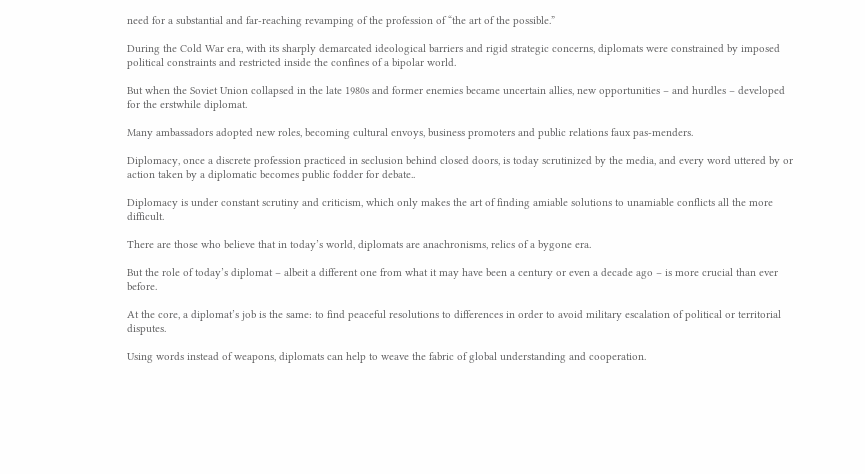need for a substantial and far-reaching revamping of the profession of “the art of the possible.”

During the Cold War era, with its sharply demarcated ideological barriers and rigid strategic concerns, diplomats were constrained by imposed political constraints and restricted inside the confines of a bipolar world.

But when the Soviet Union collapsed in the late 1980s and former enemies became uncertain allies, new opportunities – and hurdles – developed for the erstwhile diplomat.

Many ambassadors adopted new roles, becoming cultural envoys, business promoters and public relations faux pas-menders.

Diplomacy, once a discrete profession practiced in seclusion behind closed doors, is today scrutinized by the media, and every word uttered by or action taken by a diplomatic becomes public fodder for debate..

Diplomacy is under constant scrutiny and criticism, which only makes the art of finding amiable solutions to unamiable conflicts all the more difficult.

There are those who believe that in today’s world, diplomats are anachronisms, relics of a bygone era.

But the role of today’s diplomat – albeit a different one from what it may have been a century or even a decade ago – is more crucial than ever before.

At the core, a diplomat’s job is the same: to find peaceful resolutions to differences in order to avoid military escalation of political or territorial disputes.

Using words instead of weapons, diplomats can help to weave the fabric of global understanding and cooperation.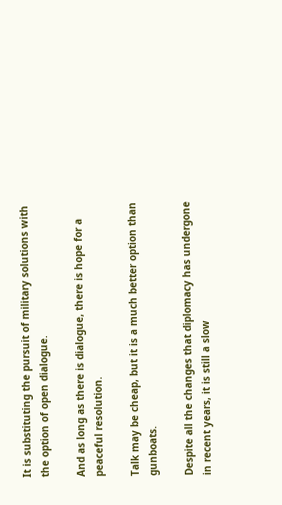It is substituting the pursuit of military solutions with the option of open dialogue.

And as long as there is dialogue, there is hope for a peaceful resolution.

Talk may be cheap, but it is a much better option than gunboats.

Despite all the changes that diplomacy has undergone in recent years, it is still a slow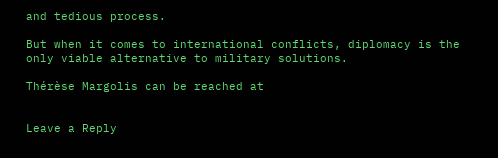and tedious process.

But when it comes to international conflicts, diplomacy is the only viable alternative to military solutions.

Thérèse Margolis can be reached at


Leave a Reply